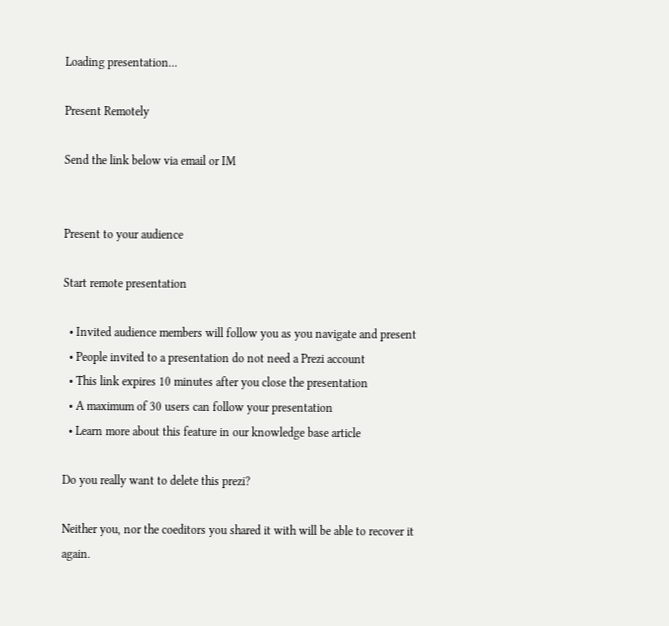Loading presentation...

Present Remotely

Send the link below via email or IM


Present to your audience

Start remote presentation

  • Invited audience members will follow you as you navigate and present
  • People invited to a presentation do not need a Prezi account
  • This link expires 10 minutes after you close the presentation
  • A maximum of 30 users can follow your presentation
  • Learn more about this feature in our knowledge base article

Do you really want to delete this prezi?

Neither you, nor the coeditors you shared it with will be able to recover it again.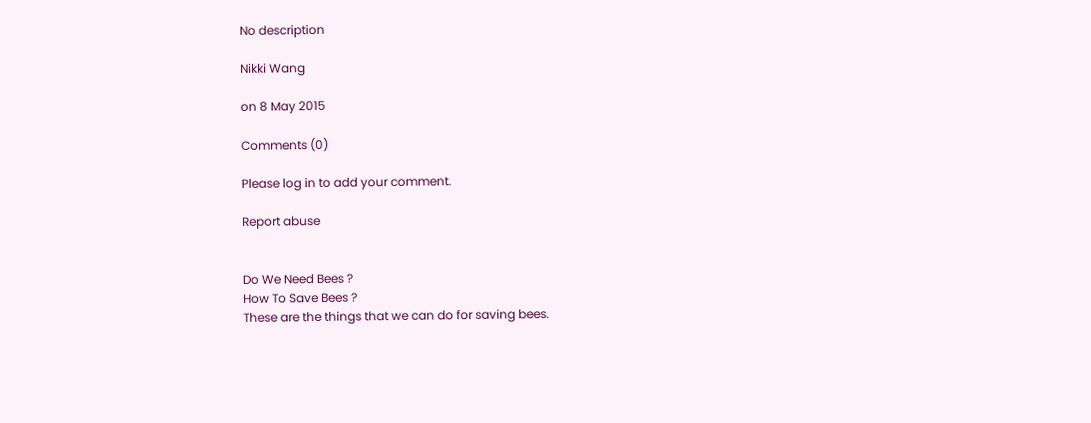No description

Nikki Wang

on 8 May 2015

Comments (0)

Please log in to add your comment.

Report abuse


Do We Need Bees ?
How To Save Bees ?
These are the things that we can do for saving bees.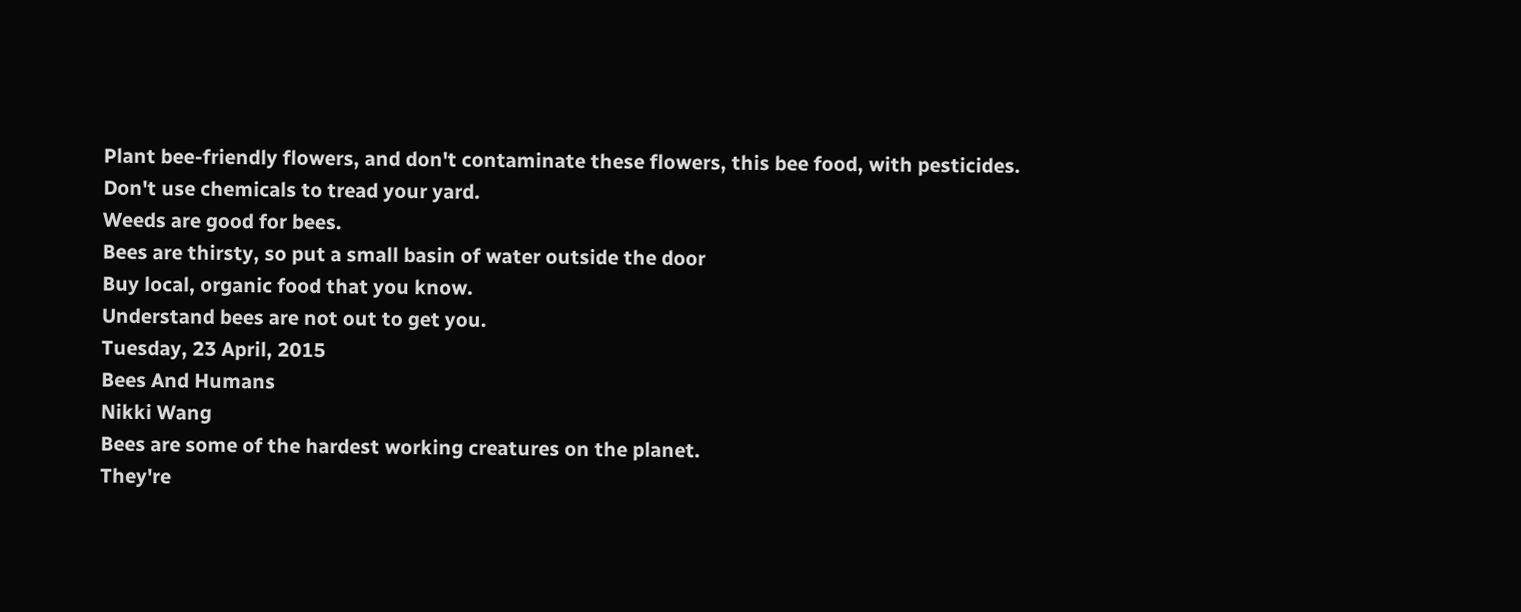Plant bee-friendly flowers, and don't contaminate these flowers, this bee food, with pesticides.
Don't use chemicals to tread your yard.
Weeds are good for bees.
Bees are thirsty, so put a small basin of water outside the door
Buy local, organic food that you know.
Understand bees are not out to get you.
Tuesday, 23 April, 2015
Bees And Humans
Nikki Wang
Bees are some of the hardest working creatures on the planet.
They're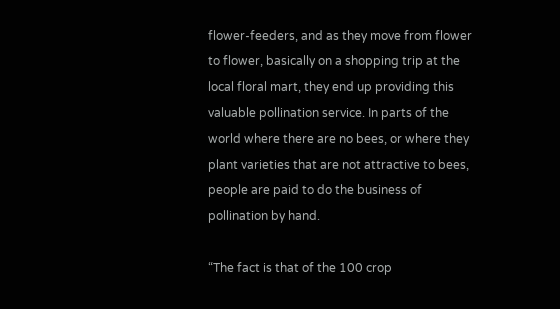flower-feeders, and as they move from flower to flower, basically on a shopping trip at the local floral mart, they end up providing this valuable pollination service. In parts of the world where there are no bees, or where they plant varieties that are not attractive to bees, people are paid to do the business of pollination by hand.

“The fact is that of the 100 crop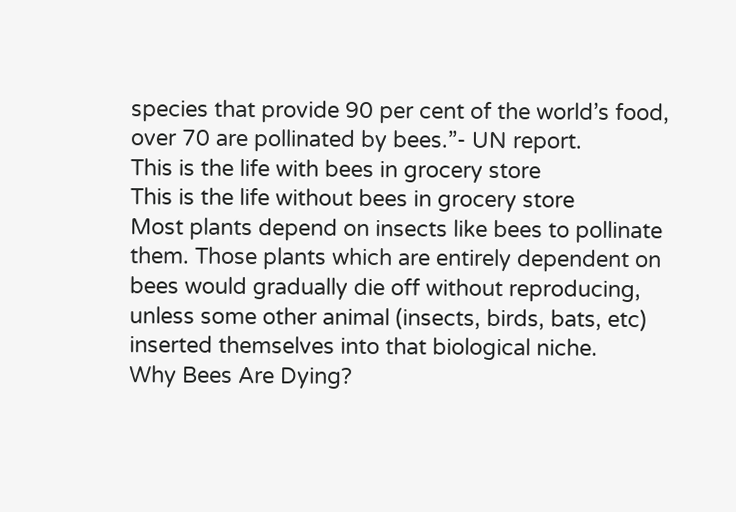species that provide 90 per cent of the world’s food, over 70 are pollinated by bees.”- UN report.
This is the life with bees in grocery store
This is the life without bees in grocery store
Most plants depend on insects like bees to pollinate them. Those plants which are entirely dependent on bees would gradually die off without reproducing, unless some other animal (insects, birds, bats, etc) inserted themselves into that biological niche.
Why Bees Are Dying?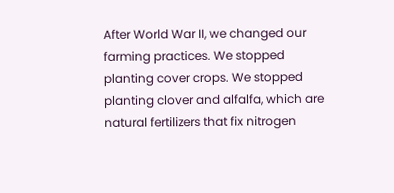After World War II, we changed our farming practices. We stopped planting cover crops. We stopped planting clover and alfalfa, which are natural fertilizers that fix nitrogen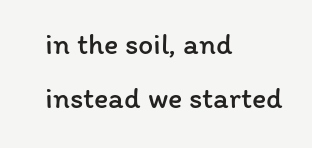in the soil, and instead we started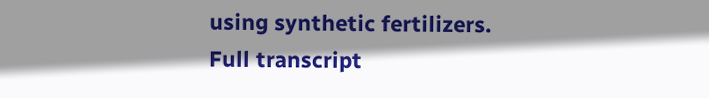using synthetic fertilizers.
Full transcript